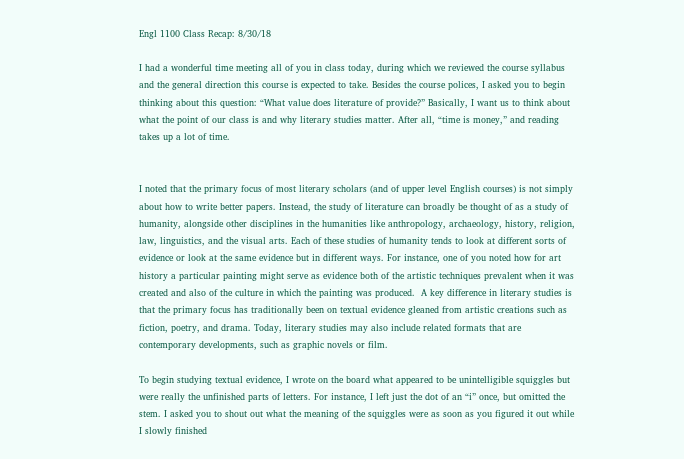Engl 1100 Class Recap: 8/30/18

I had a wonderful time meeting all of you in class today, during which we reviewed the course syllabus and the general direction this course is expected to take. Besides the course polices, I asked you to begin thinking about this question: “What value does literature of provide?” Basically, I want us to think about what the point of our class is and why literary studies matter. After all, “time is money,” and reading takes up a lot of time.


I noted that the primary focus of most literary scholars (and of upper level English courses) is not simply about how to write better papers. Instead, the study of literature can broadly be thought of as a study of humanity, alongside other disciplines in the humanities like anthropology, archaeology, history, religion, law, linguistics, and the visual arts. Each of these studies of humanity tends to look at different sorts of evidence or look at the same evidence but in different ways. For instance, one of you noted how for art history a particular painting might serve as evidence both of the artistic techniques prevalent when it was created and also of the culture in which the painting was produced.  A key difference in literary studies is that the primary focus has traditionally been on textual evidence gleaned from artistic creations such as fiction, poetry, and drama. Today, literary studies may also include related formats that are contemporary developments, such as graphic novels or film.

To begin studying textual evidence, I wrote on the board what appeared to be unintelligible squiggles but were really the unfinished parts of letters. For instance, I left just the dot of an “i” once, but omitted the stem. I asked you to shout out what the meaning of the squiggles were as soon as you figured it out while I slowly finished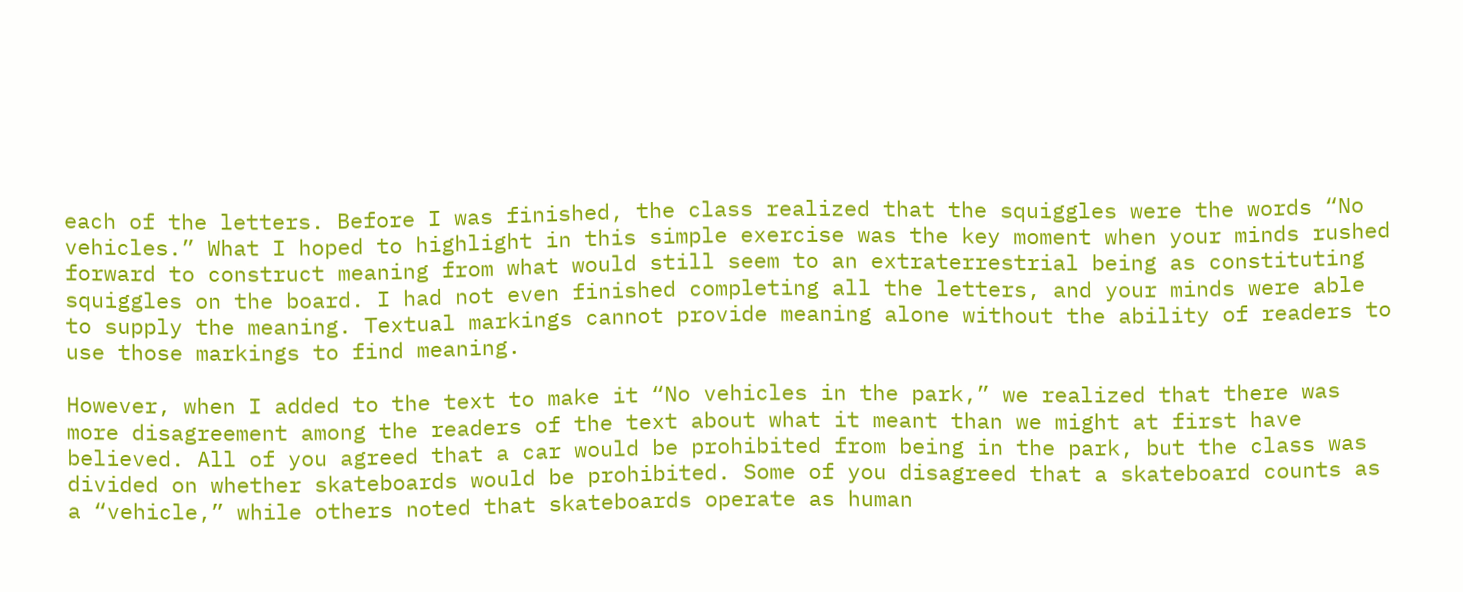each of the letters. Before I was finished, the class realized that the squiggles were the words “No vehicles.” What I hoped to highlight in this simple exercise was the key moment when your minds rushed forward to construct meaning from what would still seem to an extraterrestrial being as constituting squiggles on the board. I had not even finished completing all the letters, and your minds were able to supply the meaning. Textual markings cannot provide meaning alone without the ability of readers to use those markings to find meaning.

However, when I added to the text to make it “No vehicles in the park,” we realized that there was more disagreement among the readers of the text about what it meant than we might at first have believed. All of you agreed that a car would be prohibited from being in the park, but the class was divided on whether skateboards would be prohibited. Some of you disagreed that a skateboard counts as a “vehicle,” while others noted that skateboards operate as human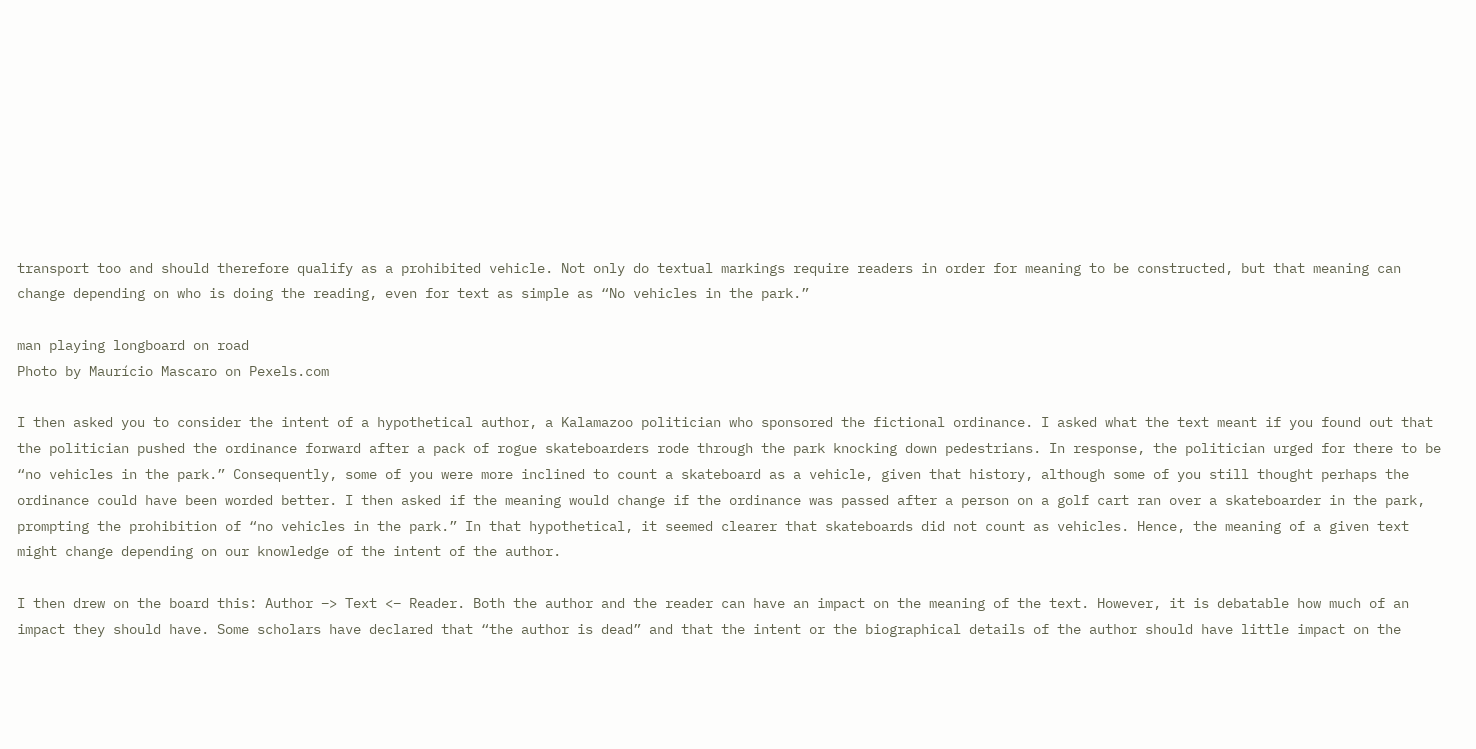transport too and should therefore qualify as a prohibited vehicle. Not only do textual markings require readers in order for meaning to be constructed, but that meaning can change depending on who is doing the reading, even for text as simple as “No vehicles in the park.”

man playing longboard on road
Photo by Maurício Mascaro on Pexels.com

I then asked you to consider the intent of a hypothetical author, a Kalamazoo politician who sponsored the fictional ordinance. I asked what the text meant if you found out that the politician pushed the ordinance forward after a pack of rogue skateboarders rode through the park knocking down pedestrians. In response, the politician urged for there to be “no vehicles in the park.” Consequently, some of you were more inclined to count a skateboard as a vehicle, given that history, although some of you still thought perhaps the ordinance could have been worded better. I then asked if the meaning would change if the ordinance was passed after a person on a golf cart ran over a skateboarder in the park, prompting the prohibition of “no vehicles in the park.” In that hypothetical, it seemed clearer that skateboards did not count as vehicles. Hence, the meaning of a given text might change depending on our knowledge of the intent of the author.

I then drew on the board this: Author –> Text <– Reader. Both the author and the reader can have an impact on the meaning of the text. However, it is debatable how much of an impact they should have. Some scholars have declared that “the author is dead” and that the intent or the biographical details of the author should have little impact on the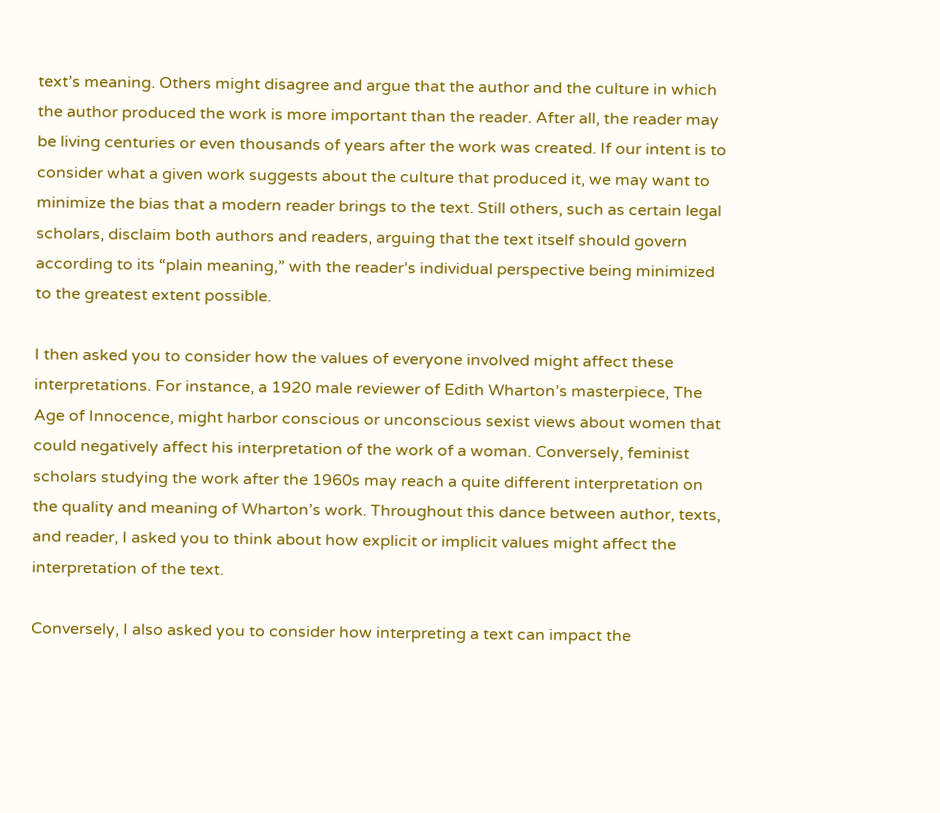text’s meaning. Others might disagree and argue that the author and the culture in which the author produced the work is more important than the reader. After all, the reader may be living centuries or even thousands of years after the work was created. If our intent is to consider what a given work suggests about the culture that produced it, we may want to minimize the bias that a modern reader brings to the text. Still others, such as certain legal scholars, disclaim both authors and readers, arguing that the text itself should govern according to its “plain meaning,” with the reader’s individual perspective being minimized to the greatest extent possible.

I then asked you to consider how the values of everyone involved might affect these interpretations. For instance, a 1920 male reviewer of Edith Wharton’s masterpiece, The Age of Innocence, might harbor conscious or unconscious sexist views about women that could negatively affect his interpretation of the work of a woman. Conversely, feminist scholars studying the work after the 1960s may reach a quite different interpretation on the quality and meaning of Wharton’s work. Throughout this dance between author, texts, and reader, I asked you to think about how explicit or implicit values might affect the interpretation of the text.

Conversely, I also asked you to consider how interpreting a text can impact the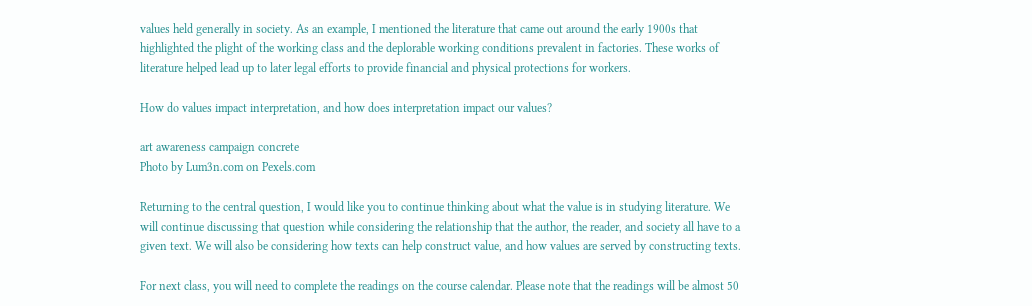values held generally in society. As an example, I mentioned the literature that came out around the early 1900s that highlighted the plight of the working class and the deplorable working conditions prevalent in factories. These works of literature helped lead up to later legal efforts to provide financial and physical protections for workers.

How do values impact interpretation, and how does interpretation impact our values?

art awareness campaign concrete
Photo by Lum3n.com on Pexels.com

Returning to the central question, I would like you to continue thinking about what the value is in studying literature. We will continue discussing that question while considering the relationship that the author, the reader, and society all have to a given text. We will also be considering how texts can help construct value, and how values are served by constructing texts.

For next class, you will need to complete the readings on the course calendar. Please note that the readings will be almost 50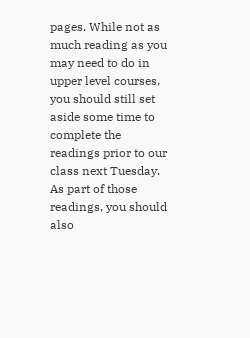pages. While not as much reading as you may need to do in upper level courses, you should still set aside some time to complete the readings prior to our class next Tuesday. As part of those readings, you should also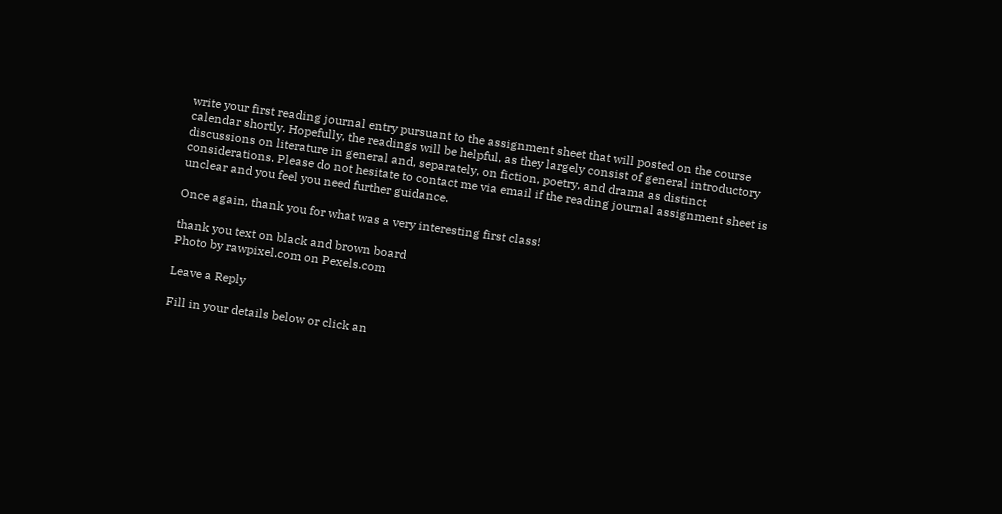write your first reading journal entry pursuant to the assignment sheet that will posted on the course calendar shortly. Hopefully, the readings will be helpful, as they largely consist of general introductory discussions on literature in general and, separately, on fiction, poetry, and drama as distinct considerations. Please do not hesitate to contact me via email if the reading journal assignment sheet is unclear and you feel you need further guidance.

Once again, thank you for what was a very interesting first class!

thank you text on black and brown board
Photo by rawpixel.com on Pexels.com

Leave a Reply

Fill in your details below or click an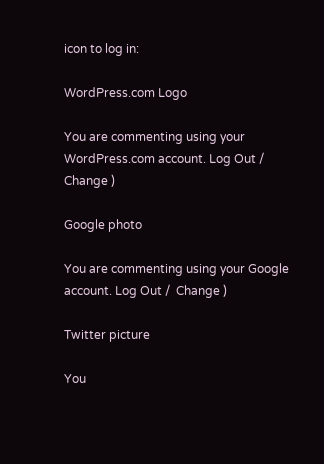icon to log in:

WordPress.com Logo

You are commenting using your WordPress.com account. Log Out /  Change )

Google photo

You are commenting using your Google account. Log Out /  Change )

Twitter picture

You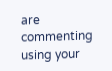are commenting using your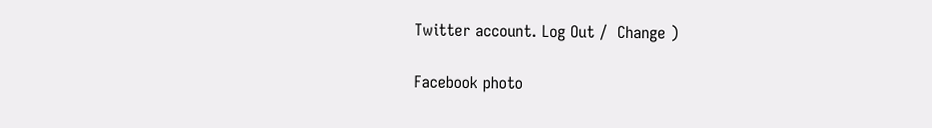Twitter account. Log Out /  Change )

Facebook photo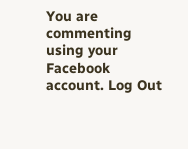You are commenting using your Facebook account. Log Out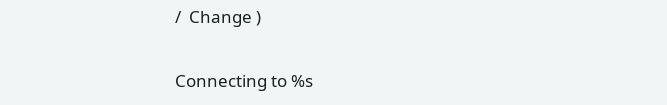/  Change )

Connecting to %s